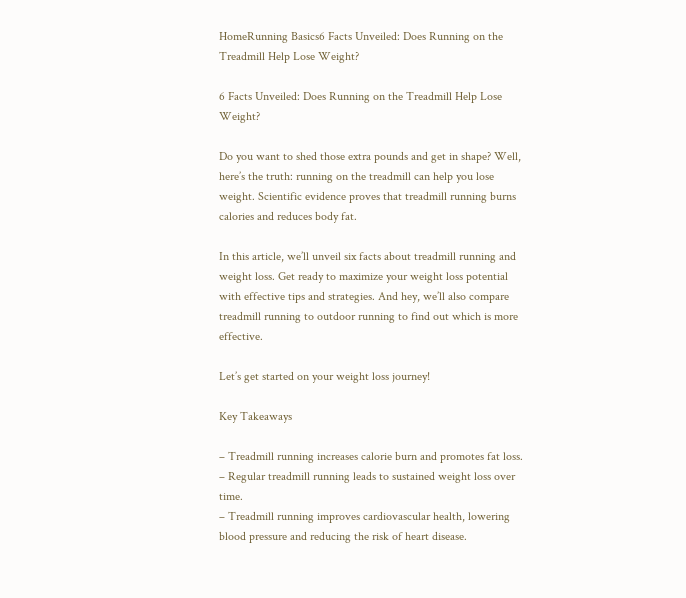HomeRunning Basics6 Facts Unveiled: Does Running on the Treadmill Help Lose Weight?

6 Facts Unveiled: Does Running on the Treadmill Help Lose Weight?

Do you want to shed those extra pounds and get in shape? Well, here’s the truth: running on the treadmill can help you lose weight. Scientific evidence proves that treadmill running burns calories and reduces body fat.

In this article, we’ll unveil six facts about treadmill running and weight loss. Get ready to maximize your weight loss potential with effective tips and strategies. And hey, we’ll also compare treadmill running to outdoor running to find out which is more effective.

Let’s get started on your weight loss journey!

Key Takeaways

– Treadmill running increases calorie burn and promotes fat loss.
– Regular treadmill running leads to sustained weight loss over time.
– Treadmill running improves cardiovascular health, lowering blood pressure and reducing the risk of heart disease.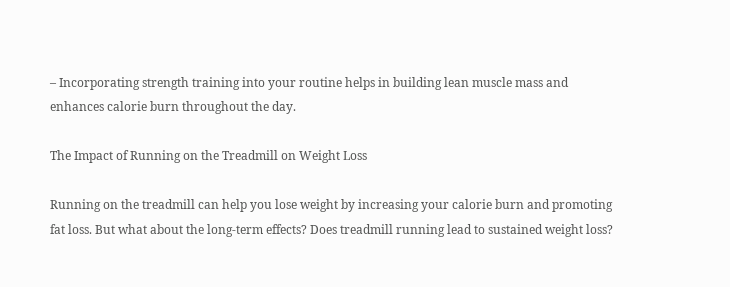– Incorporating strength training into your routine helps in building lean muscle mass and enhances calorie burn throughout the day.

The Impact of Running on the Treadmill on Weight Loss

Running on the treadmill can help you lose weight by increasing your calorie burn and promoting fat loss. But what about the long-term effects? Does treadmill running lead to sustained weight loss?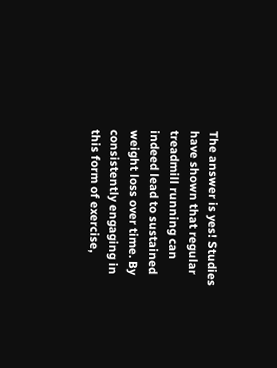The answer is yes! Studies have shown that regular treadmill running can indeed lead to sustained weight loss over time. By consistently engaging in this form of exercise,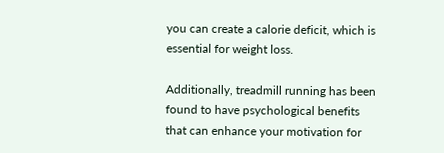you can create a calorie deficit, which is essential for weight loss.

Additionally, treadmill running has been found to have psychological benefits that can enhance your motivation for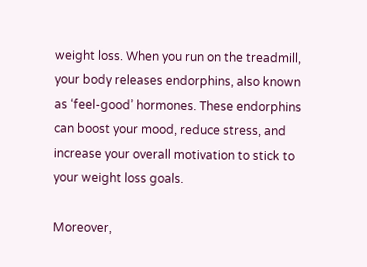weight loss. When you run on the treadmill, your body releases endorphins, also known as ‘feel-good’ hormones. These endorphins can boost your mood, reduce stress, and increase your overall motivation to stick to your weight loss goals.

Moreover,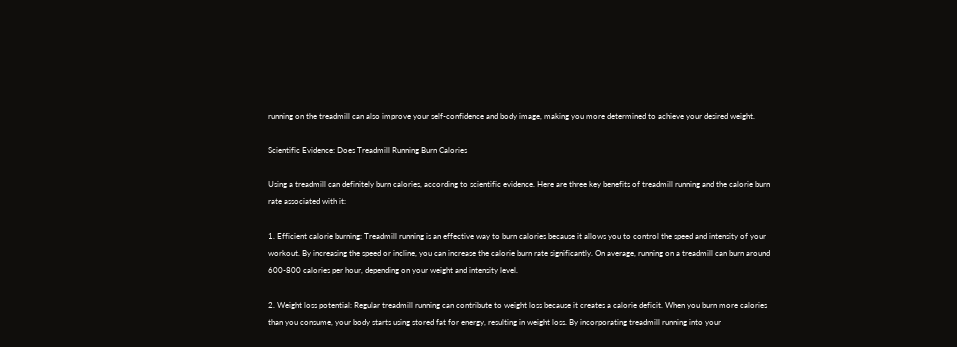running on the treadmill can also improve your self-confidence and body image, making you more determined to achieve your desired weight.

Scientific Evidence: Does Treadmill Running Burn Calories

Using a treadmill can definitely burn calories, according to scientific evidence. Here are three key benefits of treadmill running and the calorie burn rate associated with it:

1. Efficient calorie burning: Treadmill running is an effective way to burn calories because it allows you to control the speed and intensity of your workout. By increasing the speed or incline, you can increase the calorie burn rate significantly. On average, running on a treadmill can burn around 600-800 calories per hour, depending on your weight and intensity level.

2. Weight loss potential: Regular treadmill running can contribute to weight loss because it creates a calorie deficit. When you burn more calories than you consume, your body starts using stored fat for energy, resulting in weight loss. By incorporating treadmill running into your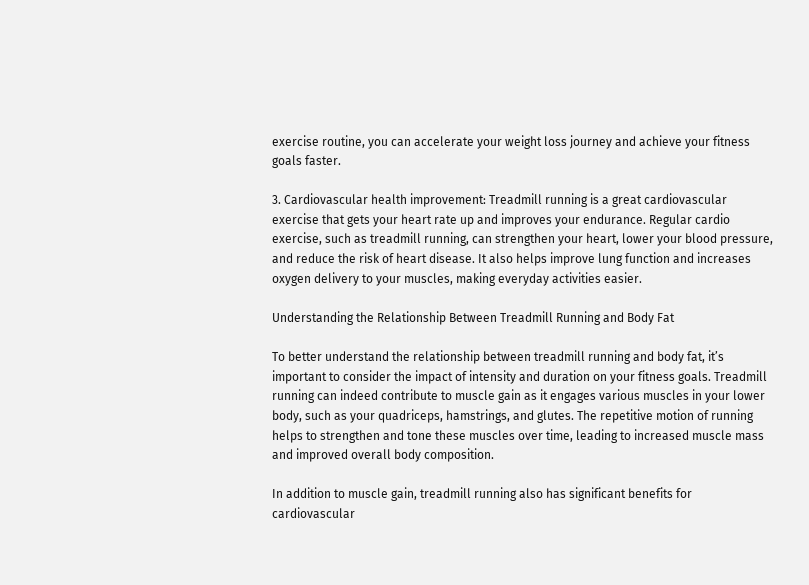exercise routine, you can accelerate your weight loss journey and achieve your fitness goals faster.

3. Cardiovascular health improvement: Treadmill running is a great cardiovascular exercise that gets your heart rate up and improves your endurance. Regular cardio exercise, such as treadmill running, can strengthen your heart, lower your blood pressure, and reduce the risk of heart disease. It also helps improve lung function and increases oxygen delivery to your muscles, making everyday activities easier.

Understanding the Relationship Between Treadmill Running and Body Fat

To better understand the relationship between treadmill running and body fat, it’s important to consider the impact of intensity and duration on your fitness goals. Treadmill running can indeed contribute to muscle gain as it engages various muscles in your lower body, such as your quadriceps, hamstrings, and glutes. The repetitive motion of running helps to strengthen and tone these muscles over time, leading to increased muscle mass and improved overall body composition.

In addition to muscle gain, treadmill running also has significant benefits for cardiovascular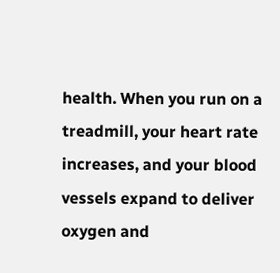health. When you run on a treadmill, your heart rate increases, and your blood vessels expand to deliver oxygen and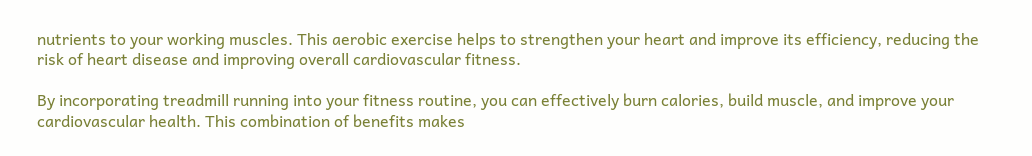nutrients to your working muscles. This aerobic exercise helps to strengthen your heart and improve its efficiency, reducing the risk of heart disease and improving overall cardiovascular fitness.

By incorporating treadmill running into your fitness routine, you can effectively burn calories, build muscle, and improve your cardiovascular health. This combination of benefits makes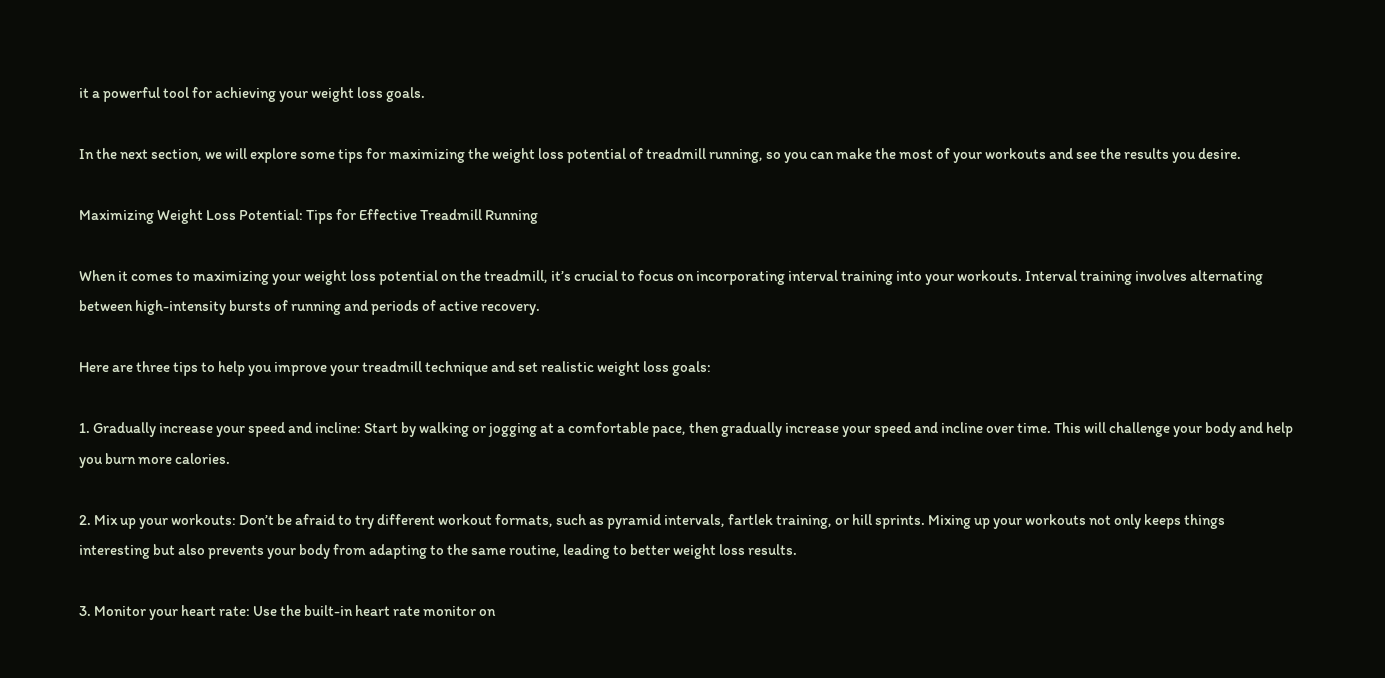it a powerful tool for achieving your weight loss goals.

In the next section, we will explore some tips for maximizing the weight loss potential of treadmill running, so you can make the most of your workouts and see the results you desire.

Maximizing Weight Loss Potential: Tips for Effective Treadmill Running

When it comes to maximizing your weight loss potential on the treadmill, it’s crucial to focus on incorporating interval training into your workouts. Interval training involves alternating between high-intensity bursts of running and periods of active recovery.

Here are three tips to help you improve your treadmill technique and set realistic weight loss goals:

1. Gradually increase your speed and incline: Start by walking or jogging at a comfortable pace, then gradually increase your speed and incline over time. This will challenge your body and help you burn more calories.

2. Mix up your workouts: Don’t be afraid to try different workout formats, such as pyramid intervals, fartlek training, or hill sprints. Mixing up your workouts not only keeps things interesting but also prevents your body from adapting to the same routine, leading to better weight loss results.

3. Monitor your heart rate: Use the built-in heart rate monitor on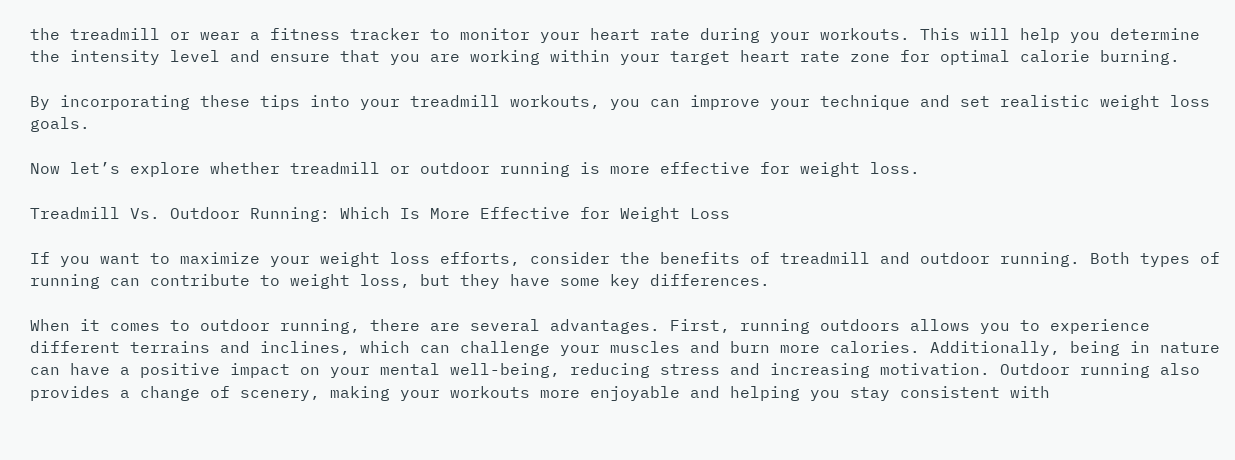the treadmill or wear a fitness tracker to monitor your heart rate during your workouts. This will help you determine the intensity level and ensure that you are working within your target heart rate zone for optimal calorie burning.

By incorporating these tips into your treadmill workouts, you can improve your technique and set realistic weight loss goals.

Now let’s explore whether treadmill or outdoor running is more effective for weight loss.

Treadmill Vs. Outdoor Running: Which Is More Effective for Weight Loss

If you want to maximize your weight loss efforts, consider the benefits of treadmill and outdoor running. Both types of running can contribute to weight loss, but they have some key differences.

When it comes to outdoor running, there are several advantages. First, running outdoors allows you to experience different terrains and inclines, which can challenge your muscles and burn more calories. Additionally, being in nature can have a positive impact on your mental well-being, reducing stress and increasing motivation. Outdoor running also provides a change of scenery, making your workouts more enjoyable and helping you stay consistent with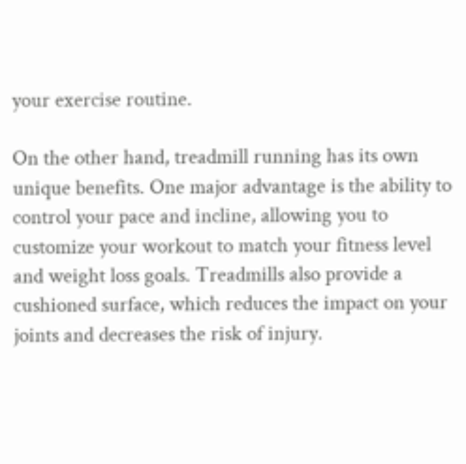your exercise routine.

On the other hand, treadmill running has its own unique benefits. One major advantage is the ability to control your pace and incline, allowing you to customize your workout to match your fitness level and weight loss goals. Treadmills also provide a cushioned surface, which reduces the impact on your joints and decreases the risk of injury.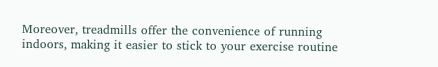Moreover, treadmills offer the convenience of running indoors, making it easier to stick to your exercise routine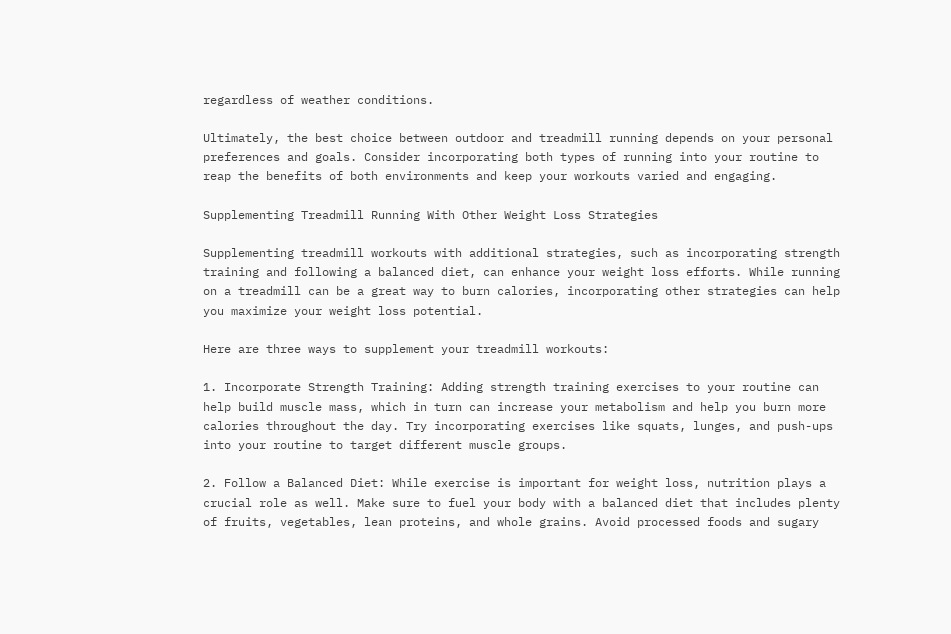regardless of weather conditions.

Ultimately, the best choice between outdoor and treadmill running depends on your personal preferences and goals. Consider incorporating both types of running into your routine to reap the benefits of both environments and keep your workouts varied and engaging.

Supplementing Treadmill Running With Other Weight Loss Strategies

Supplementing treadmill workouts with additional strategies, such as incorporating strength training and following a balanced diet, can enhance your weight loss efforts. While running on a treadmill can be a great way to burn calories, incorporating other strategies can help you maximize your weight loss potential.

Here are three ways to supplement your treadmill workouts:

1. Incorporate Strength Training: Adding strength training exercises to your routine can help build muscle mass, which in turn can increase your metabolism and help you burn more calories throughout the day. Try incorporating exercises like squats, lunges, and push-ups into your routine to target different muscle groups.

2. Follow a Balanced Diet: While exercise is important for weight loss, nutrition plays a crucial role as well. Make sure to fuel your body with a balanced diet that includes plenty of fruits, vegetables, lean proteins, and whole grains. Avoid processed foods and sugary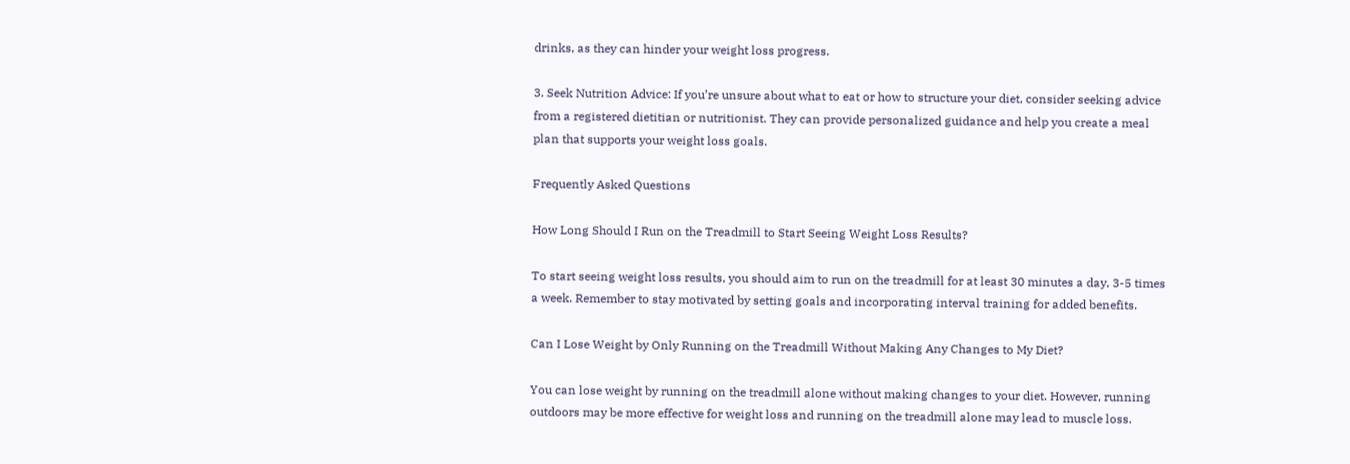drinks, as they can hinder your weight loss progress.

3. Seek Nutrition Advice: If you’re unsure about what to eat or how to structure your diet, consider seeking advice from a registered dietitian or nutritionist. They can provide personalized guidance and help you create a meal plan that supports your weight loss goals.

Frequently Asked Questions

How Long Should I Run on the Treadmill to Start Seeing Weight Loss Results?

To start seeing weight loss results, you should aim to run on the treadmill for at least 30 minutes a day, 3-5 times a week. Remember to stay motivated by setting goals and incorporating interval training for added benefits.

Can I Lose Weight by Only Running on the Treadmill Without Making Any Changes to My Diet?

You can lose weight by running on the treadmill alone without making changes to your diet. However, running outdoors may be more effective for weight loss and running on the treadmill alone may lead to muscle loss.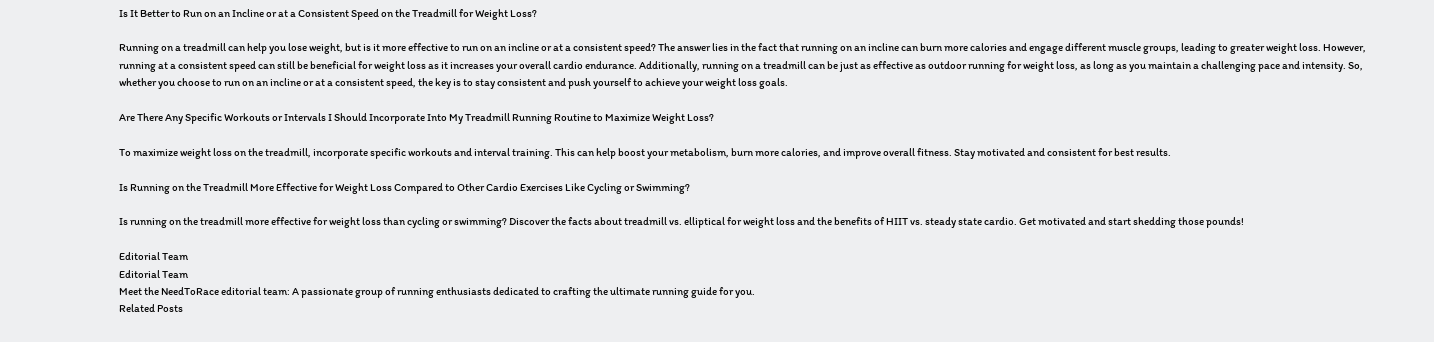Is It Better to Run on an Incline or at a Consistent Speed on the Treadmill for Weight Loss?

Running on a treadmill can help you lose weight, but is it more effective to run on an incline or at a consistent speed? The answer lies in the fact that running on an incline can burn more calories and engage different muscle groups, leading to greater weight loss. However, running at a consistent speed can still be beneficial for weight loss as it increases your overall cardio endurance. Additionally, running on a treadmill can be just as effective as outdoor running for weight loss, as long as you maintain a challenging pace and intensity. So, whether you choose to run on an incline or at a consistent speed, the key is to stay consistent and push yourself to achieve your weight loss goals.

Are There Any Specific Workouts or Intervals I Should Incorporate Into My Treadmill Running Routine to Maximize Weight Loss?

To maximize weight loss on the treadmill, incorporate specific workouts and interval training. This can help boost your metabolism, burn more calories, and improve overall fitness. Stay motivated and consistent for best results.

Is Running on the Treadmill More Effective for Weight Loss Compared to Other Cardio Exercises Like Cycling or Swimming?

Is running on the treadmill more effective for weight loss than cycling or swimming? Discover the facts about treadmill vs. elliptical for weight loss and the benefits of HIIT vs. steady state cardio. Get motivated and start shedding those pounds!

Editorial Team
Editorial Team
Meet the NeedToRace editorial team: A passionate group of running enthusiasts dedicated to crafting the ultimate running guide for you.
Related Posts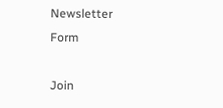Newsletter Form

Join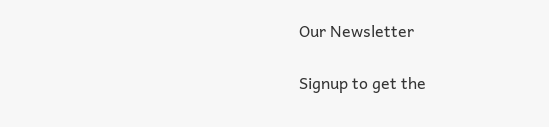Our Newsletter

Signup to get the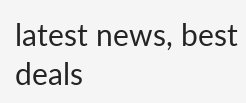latest news, best deals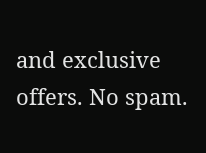and exclusive offers. No spam.